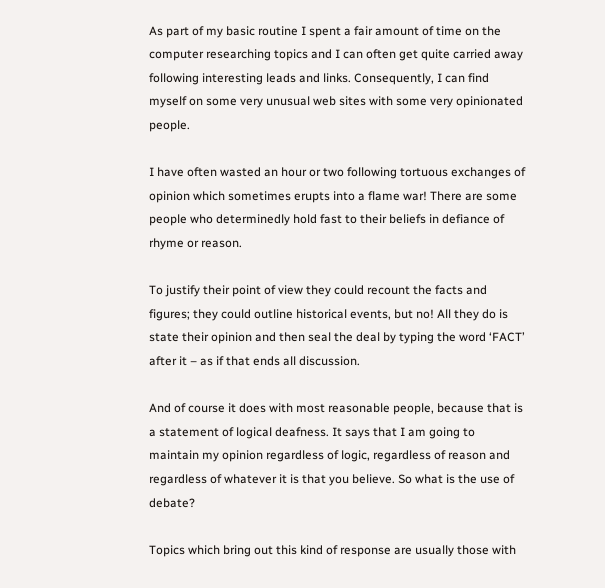As part of my basic routine I spent a fair amount of time on the computer researching topics and I can often get quite carried away following interesting leads and links. Consequently, I can find myself on some very unusual web sites with some very opinionated people.

I have often wasted an hour or two following tortuous exchanges of opinion which sometimes erupts into a flame war! There are some people who determinedly hold fast to their beliefs in defiance of rhyme or reason.

To justify their point of view they could recount the facts and figures; they could outline historical events, but no! All they do is state their opinion and then seal the deal by typing the word ‘FACT’ after it – as if that ends all discussion.

And of course it does with most reasonable people, because that is a statement of logical deafness. It says that I am going to maintain my opinion regardless of logic, regardless of reason and regardless of whatever it is that you believe. So what is the use of debate?

Topics which bring out this kind of response are usually those with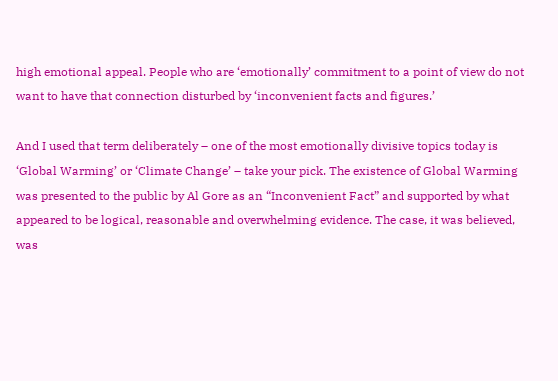high emotional appeal. People who are ‘emotionally’ commitment to a point of view do not want to have that connection disturbed by ‘inconvenient facts and figures.’

And I used that term deliberately – one of the most emotionally divisive topics today is ‘Global Warming’ or ‘Climate Change’ – take your pick. The existence of Global Warming was presented to the public by Al Gore as an “Inconvenient Fact” and supported by what appeared to be logical, reasonable and overwhelming evidence. The case, it was believed, was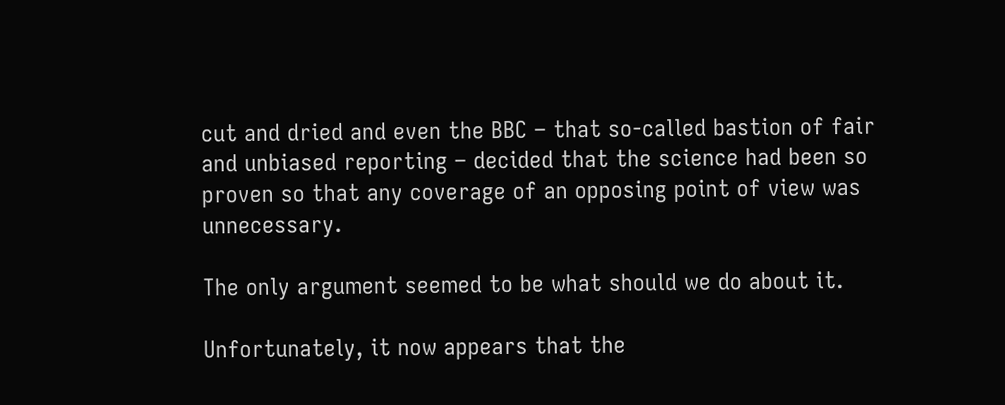cut and dried and even the BBC – that so-called bastion of fair and unbiased reporting – decided that the science had been so proven so that any coverage of an opposing point of view was unnecessary.

The only argument seemed to be what should we do about it.

Unfortunately, it now appears that the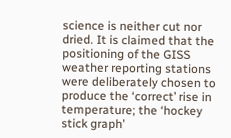science is neither cut nor dried. It is claimed that the positioning of the GISS weather reporting stations were deliberately chosen to produce the ‘correct’ rise in temperature; the ‘hockey stick graph’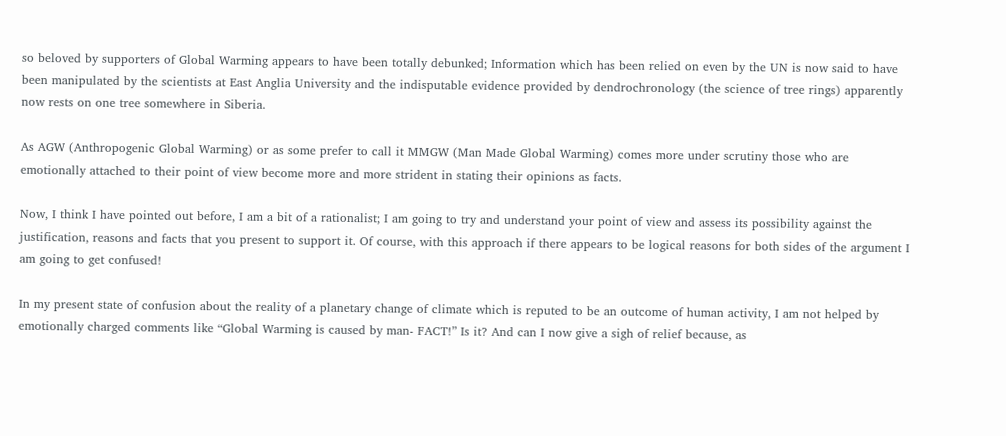so beloved by supporters of Global Warming appears to have been totally debunked; Information which has been relied on even by the UN is now said to have been manipulated by the scientists at East Anglia University and the indisputable evidence provided by dendrochronology (the science of tree rings) apparently now rests on one tree somewhere in Siberia.

As AGW (Anthropogenic Global Warming) or as some prefer to call it MMGW (Man Made Global Warming) comes more under scrutiny those who are emotionally attached to their point of view become more and more strident in stating their opinions as facts.

Now, I think I have pointed out before, I am a bit of a rationalist; I am going to try and understand your point of view and assess its possibility against the justification, reasons and facts that you present to support it. Of course, with this approach if there appears to be logical reasons for both sides of the argument I am going to get confused!

In my present state of confusion about the reality of a planetary change of climate which is reputed to be an outcome of human activity, I am not helped by emotionally charged comments like “Global Warming is caused by man- FACT!” Is it? And can I now give a sigh of relief because, as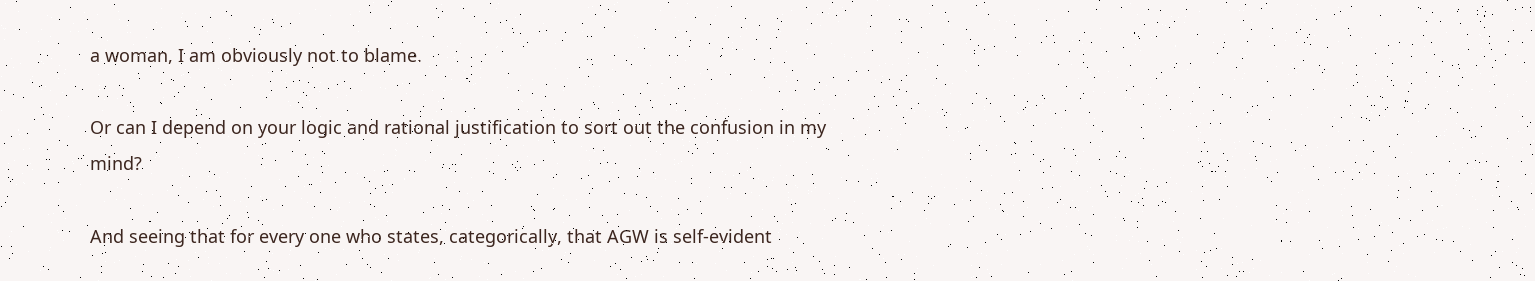a woman, I am obviously not to blame.

Or can I depend on your logic and rational justification to sort out the confusion in my mind?

And seeing that for every one who states, categorically, that AGW is self-evident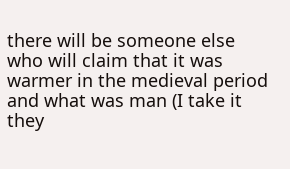there will be someone else who will claim that it was warmer in the medieval period and what was man (I take it they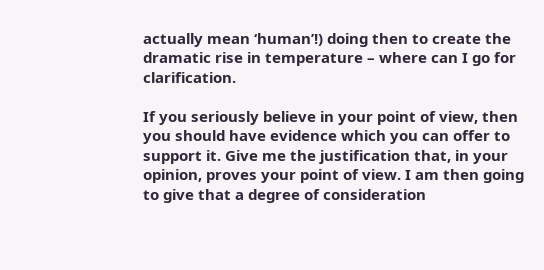actually mean ‘human’!) doing then to create the dramatic rise in temperature – where can I go for clarification.

If you seriously believe in your point of view, then you should have evidence which you can offer to support it. Give me the justification that, in your opinion, proves your point of view. I am then going to give that a degree of consideration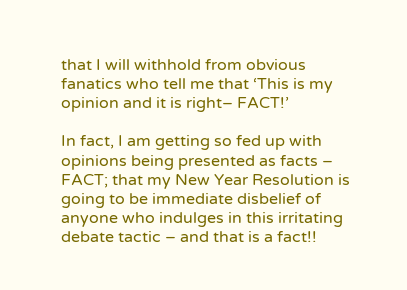that I will withhold from obvious fanatics who tell me that ‘This is my opinion and it is right– FACT!’

In fact, I am getting so fed up with opinions being presented as facts – FACT; that my New Year Resolution is going to be immediate disbelief of anyone who indulges in this irritating debate tactic – and that is a fact!!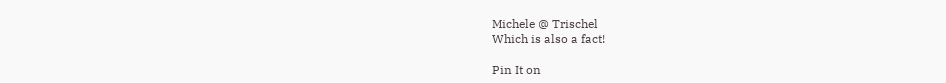Michele @ Trischel
Which is also a fact!

Pin It on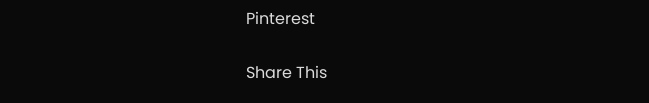Pinterest

Share This